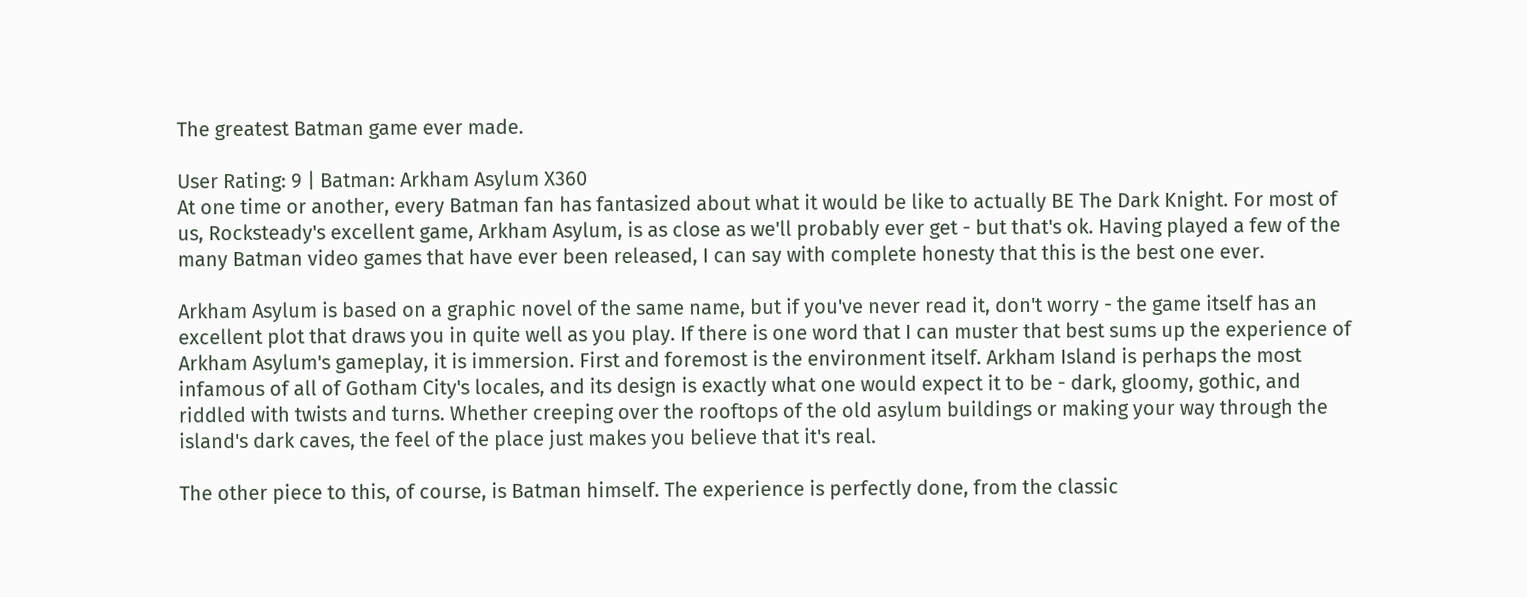The greatest Batman game ever made.

User Rating: 9 | Batman: Arkham Asylum X360
At one time or another, every Batman fan has fantasized about what it would be like to actually BE The Dark Knight. For most of us, Rocksteady's excellent game, Arkham Asylum, is as close as we'll probably ever get - but that's ok. Having played a few of the many Batman video games that have ever been released, I can say with complete honesty that this is the best one ever.

Arkham Asylum is based on a graphic novel of the same name, but if you've never read it, don't worry - the game itself has an excellent plot that draws you in quite well as you play. If there is one word that I can muster that best sums up the experience of Arkham Asylum's gameplay, it is immersion. First and foremost is the environment itself. Arkham Island is perhaps the most infamous of all of Gotham City's locales, and its design is exactly what one would expect it to be - dark, gloomy, gothic, and riddled with twists and turns. Whether creeping over the rooftops of the old asylum buildings or making your way through the island's dark caves, the feel of the place just makes you believe that it's real.

The other piece to this, of course, is Batman himself. The experience is perfectly done, from the classic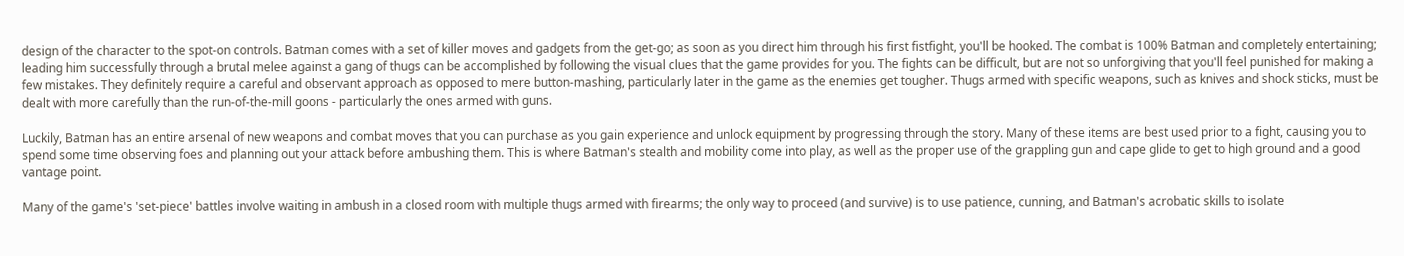design of the character to the spot-on controls. Batman comes with a set of killer moves and gadgets from the get-go; as soon as you direct him through his first fistfight, you'll be hooked. The combat is 100% Batman and completely entertaining; leading him successfully through a brutal melee against a gang of thugs can be accomplished by following the visual clues that the game provides for you. The fights can be difficult, but are not so unforgiving that you'll feel punished for making a few mistakes. They definitely require a careful and observant approach as opposed to mere button-mashing, particularly later in the game as the enemies get tougher. Thugs armed with specific weapons, such as knives and shock sticks, must be dealt with more carefully than the run-of-the-mill goons - particularly the ones armed with guns.

Luckily, Batman has an entire arsenal of new weapons and combat moves that you can purchase as you gain experience and unlock equipment by progressing through the story. Many of these items are best used prior to a fight, causing you to spend some time observing foes and planning out your attack before ambushing them. This is where Batman's stealth and mobility come into play, as well as the proper use of the grappling gun and cape glide to get to high ground and a good vantage point.

Many of the game's 'set-piece' battles involve waiting in ambush in a closed room with multiple thugs armed with firearms; the only way to proceed (and survive) is to use patience, cunning, and Batman's acrobatic skills to isolate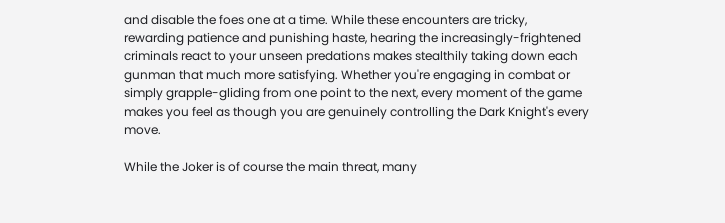and disable the foes one at a time. While these encounters are tricky, rewarding patience and punishing haste, hearing the increasingly-frightened criminals react to your unseen predations makes stealthily taking down each gunman that much more satisfying. Whether you're engaging in combat or simply grapple-gliding from one point to the next, every moment of the game makes you feel as though you are genuinely controlling the Dark Knight's every move.

While the Joker is of course the main threat, many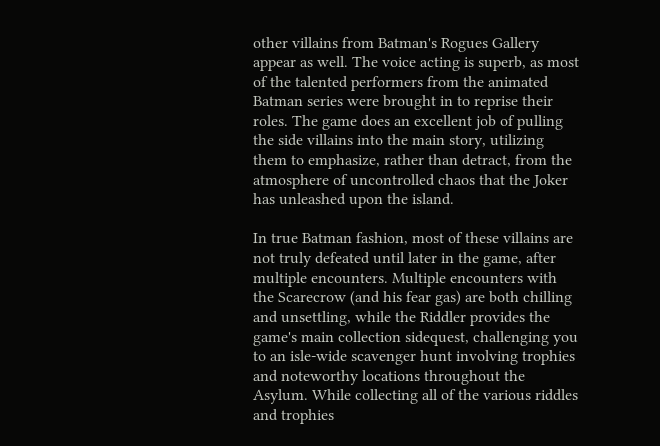other villains from Batman's Rogues Gallery appear as well. The voice acting is superb, as most of the talented performers from the animated Batman series were brought in to reprise their roles. The game does an excellent job of pulling the side villains into the main story, utilizing them to emphasize, rather than detract, from the atmosphere of uncontrolled chaos that the Joker has unleashed upon the island.

In true Batman fashion, most of these villains are not truly defeated until later in the game, after multiple encounters. Multiple encounters with the Scarecrow (and his fear gas) are both chilling and unsettling, while the Riddler provides the game's main collection sidequest, challenging you to an isle-wide scavenger hunt involving trophies and noteworthy locations throughout the Asylum. While collecting all of the various riddles and trophies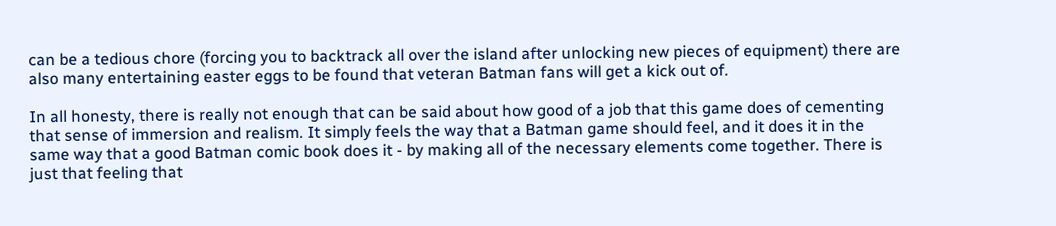can be a tedious chore (forcing you to backtrack all over the island after unlocking new pieces of equipment) there are also many entertaining easter eggs to be found that veteran Batman fans will get a kick out of.

In all honesty, there is really not enough that can be said about how good of a job that this game does of cementing that sense of immersion and realism. It simply feels the way that a Batman game should feel, and it does it in the same way that a good Batman comic book does it - by making all of the necessary elements come together. There is just that feeling that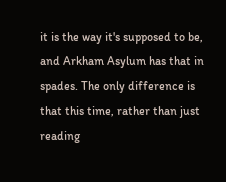it is the way it's supposed to be, and Arkham Asylum has that in spades. The only difference is that this time, rather than just reading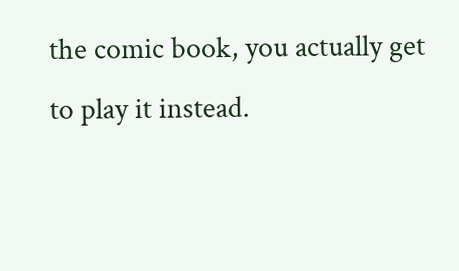the comic book, you actually get to play it instead.